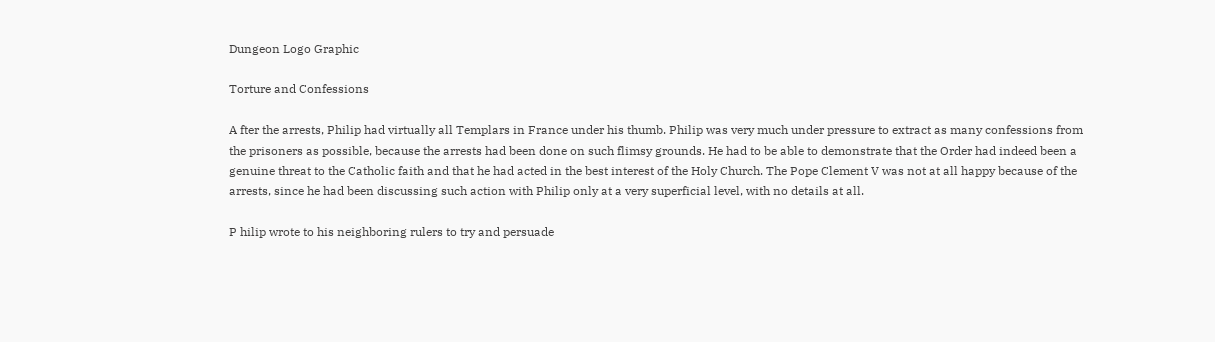Dungeon Logo Graphic

Torture and Confessions

A fter the arrests, Philip had virtually all Templars in France under his thumb. Philip was very much under pressure to extract as many confessions from the prisoners as possible, because the arrests had been done on such flimsy grounds. He had to be able to demonstrate that the Order had indeed been a genuine threat to the Catholic faith and that he had acted in the best interest of the Holy Church. The Pope Clement V was not at all happy because of the arrests, since he had been discussing such action with Philip only at a very superficial level, with no details at all.

P hilip wrote to his neighboring rulers to try and persuade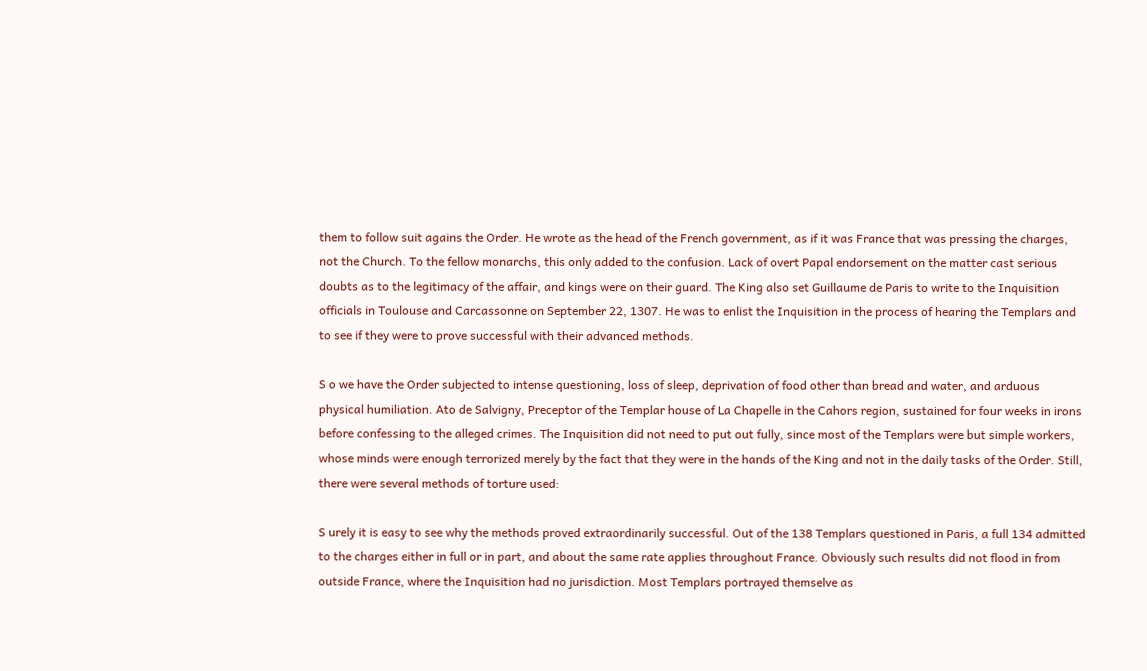them to follow suit agains the Order. He wrote as the head of the French government, as if it was France that was pressing the charges, not the Church. To the fellow monarchs, this only added to the confusion. Lack of overt Papal endorsement on the matter cast serious doubts as to the legitimacy of the affair, and kings were on their guard. The King also set Guillaume de Paris to write to the Inquisition officials in Toulouse and Carcassonne on September 22, 1307. He was to enlist the Inquisition in the process of hearing the Templars and to see if they were to prove successful with their advanced methods.

S o we have the Order subjected to intense questioning, loss of sleep, deprivation of food other than bread and water, and arduous physical humiliation. Ato de Salvigny, Preceptor of the Templar house of La Chapelle in the Cahors region, sustained for four weeks in irons before confessing to the alleged crimes. The Inquisition did not need to put out fully, since most of the Templars were but simple workers, whose minds were enough terrorized merely by the fact that they were in the hands of the King and not in the daily tasks of the Order. Still, there were several methods of torture used:

S urely it is easy to see why the methods proved extraordinarily successful. Out of the 138 Templars questioned in Paris, a full 134 admitted to the charges either in full or in part, and about the same rate applies throughout France. Obviously such results did not flood in from outside France, where the Inquisition had no jurisdiction. Most Templars portrayed themselve as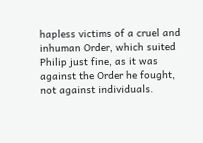hapless victims of a cruel and inhuman Order, which suited Philip just fine, as it was against the Order he fought, not against individuals.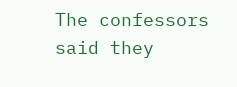The confessors said they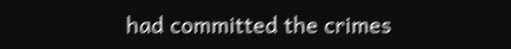had committed the crimes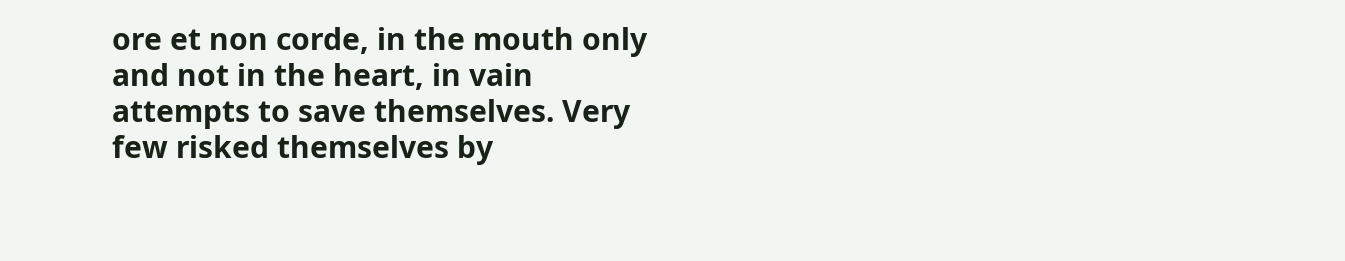ore et non corde, in the mouth only and not in the heart, in vain attempts to save themselves. Very few risked themselves by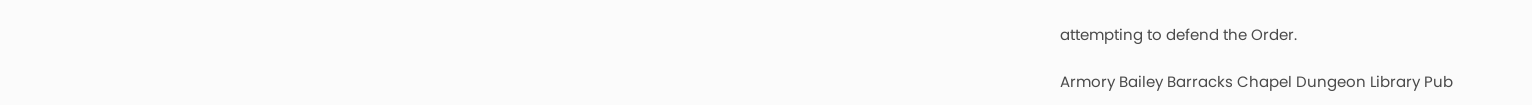attempting to defend the Order.

Armory Bailey Barracks Chapel Dungeon Library Pub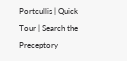Portcullis | Quick Tour | Search the Preceptory